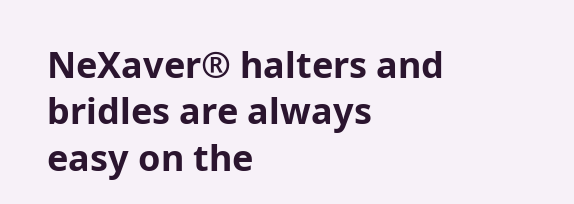NeXaver® halters and bridles are always easy on the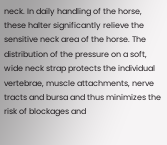neck. In daily handling of the horse, these halter significantly relieve the sensitive neck area of the horse. The distribution of the pressure on a soft, wide neck strap protects the individual vertebrae, muscle attachments, nerve tracts and bursa and thus minimizes the risk of blockages and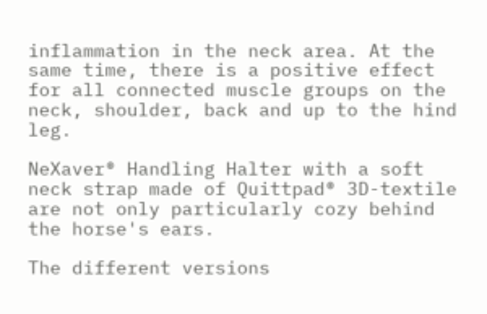inflammation in the neck area. At the same time, there is a positive effect for all connected muscle groups on the neck, shoulder, back and up to the hind leg.

NeXaver® Handling Halter with a soft neck strap made of Quittpad® 3D-textile are not only particularly cozy behind the horse's ears.

The different versions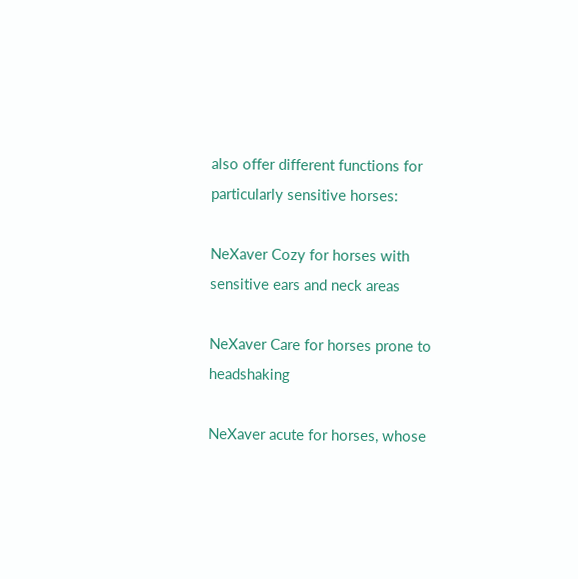also offer different functions for particularly sensitive horses:

NeXaver Cozy for horses with sensitive ears and neck areas

NeXaver Care for horses prone to headshaking

NeXaver acute for horses, whose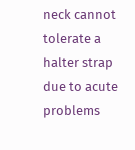neck cannot tolerate a halter strap due to acute problems